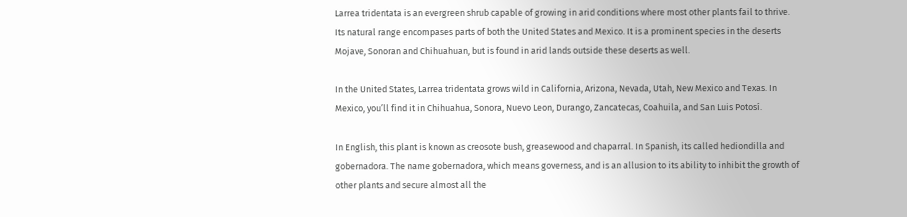Larrea tridentata is an evergreen shrub capable of growing in arid conditions where most other plants fail to thrive. Its natural range encompases parts of both the United States and Mexico. It is a prominent species in the deserts Mojave, Sonoran and Chihuahuan, but is found in arid lands outside these deserts as well.

In the United States, Larrea tridentata grows wild in California, Arizona, Nevada, Utah, New Mexico and Texas. In Mexico, you’ll find it in Chihuahua, Sonora, Nuevo Leon, Durango, Zancatecas, Coahuila, and San Luis Potosí.

In English, this plant is known as creosote bush, greasewood and chaparral. In Spanish, its called hediondilla and gobernadora. The name gobernadora, which means governess, and is an allusion to its ability to inhibit the growth of other plants and secure almost all the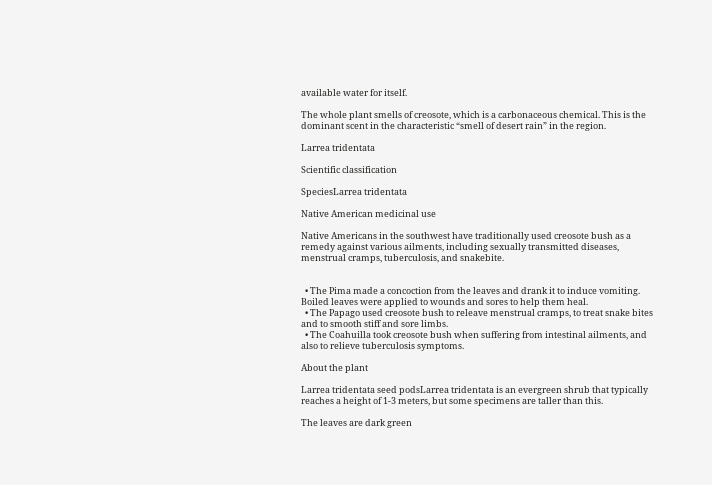available water for itself.

The whole plant smells of creosote, which is a carbonaceous chemical. This is the dominant scent in the characteristic “smell of desert rain” in the region.

Larrea tridentata

Scientific classification

SpeciesLarrea tridentata

Native American medicinal use

Native Americans in the southwest have traditionally used creosote bush as a remedy against various ailments, including sexually transmitted diseases, menstrual cramps, tuberculosis, and snakebite.


  • The Pima made a concoction from the leaves and drank it to induce vomiting. Boiled leaves were applied to wounds and sores to help them heal.
  • The Papago used creosote bush to releave menstrual cramps, to treat snake bites and to smooth stiff and sore limbs.
  • The Coahuilla took creosote bush when suffering from intestinal ailments, and also to relieve tuberculosis symptoms.

About the plant

Larrea tridentata seed podsLarrea tridentata is an evergreen shrub that typically reaches a height of 1-3 meters, but some specimens are taller than this.

The leaves are dark green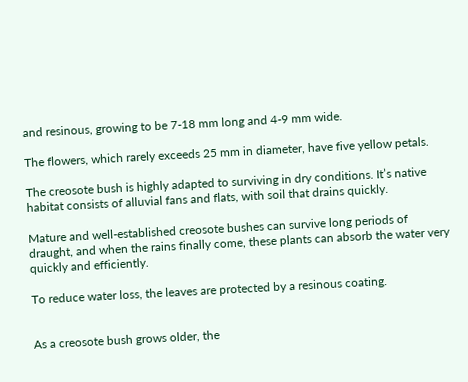and resinous, growing to be 7-18 mm long and 4-9 mm wide.

The flowers, which rarely exceeds 25 mm in diameter, have five yellow petals.

The creosote bush is highly adapted to surviving in dry conditions. It’s native habitat consists of alluvial fans and flats, with soil that drains quickly.

Mature and well-established creosote bushes can survive long periods of draught, and when the rains finally come, these plants can absorb the water very quickly and efficiently.

To reduce water loss, the leaves are protected by a resinous coating.


As a creosote bush grows older, the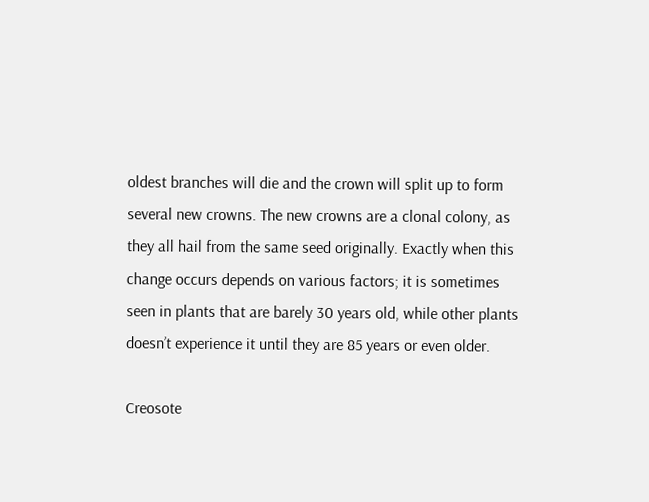oldest branches will die and the crown will split up to form several new crowns. The new crowns are a clonal colony, as they all hail from the same seed originally. Exactly when this change occurs depends on various factors; it is sometimes seen in plants that are barely 30 years old, while other plants doesn’t experience it until they are 85 years or even older.

Creosote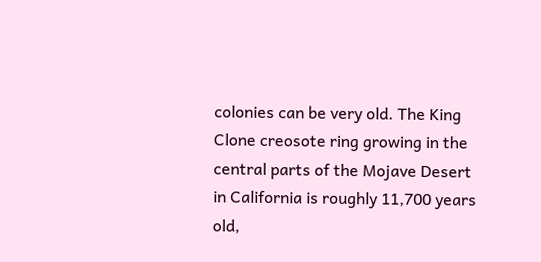colonies can be very old. The King Clone creosote ring growing in the central parts of the Mojave Desert in California is roughly 11,700 years old,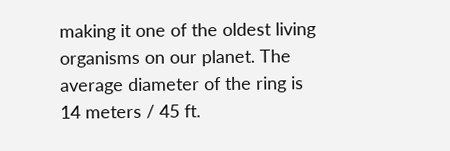making it one of the oldest living organisms on our planet. The average diameter of the ring is 14 meters / 45 ft.